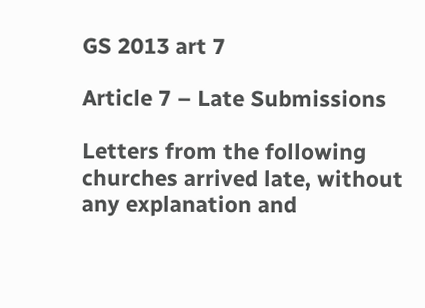GS 2013 art 7

Article 7 – Late Submissions

Letters from the following churches arrived late, without any explanation and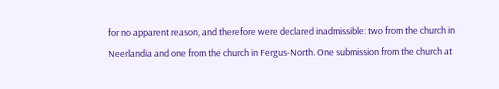for no apparent reason, and therefore were declared inadmissible: two from the church in Neerlandia and one from the church in Fergus-North. One submission from the church at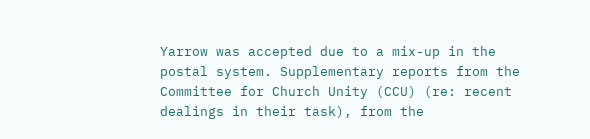Yarrow was accepted due to a mix-up in the postal system. Supplementary reports from the Committee for Church Unity (CCU) (re: recent dealings in their task), from the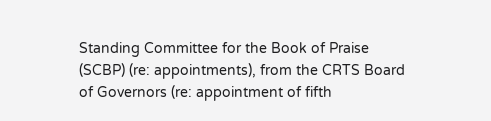Standing Committee for the Book of Praise (SCBP) (re: appointments), from the CRTS Board of Governors (re: appointment of fifth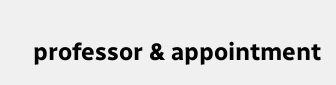professor & appointment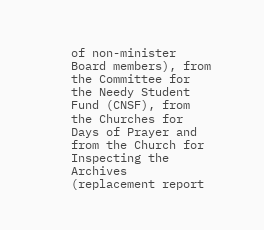of non-minister Board members), from the Committee for the Needy Student Fund (CNSF), from the Churches for Days of Prayer and from the Church for Inspecting the Archives (replacement report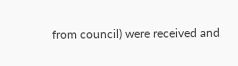from council) were received and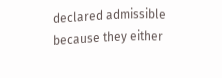declared admissible because they either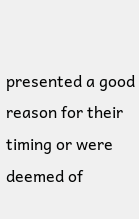presented a good reason for their timing or were deemed of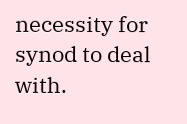necessity for synod to deal with.